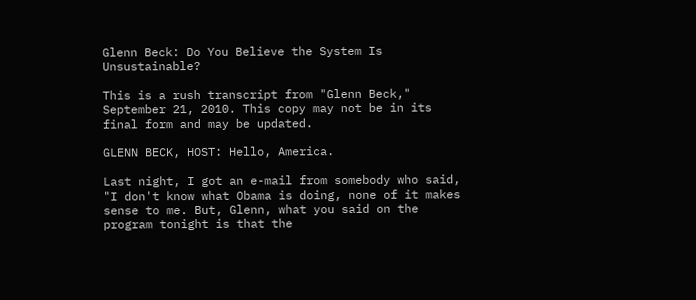Glenn Beck: Do You Believe the System Is Unsustainable?

This is a rush transcript from "Glenn Beck," September 21, 2010. This copy may not be in its final form and may be updated.

GLENN BECK, HOST: Hello, America.

Last night, I got an e-mail from somebody who said, "I don't know what Obama is doing, none of it makes sense to me. But, Glenn, what you said on the program tonight is that the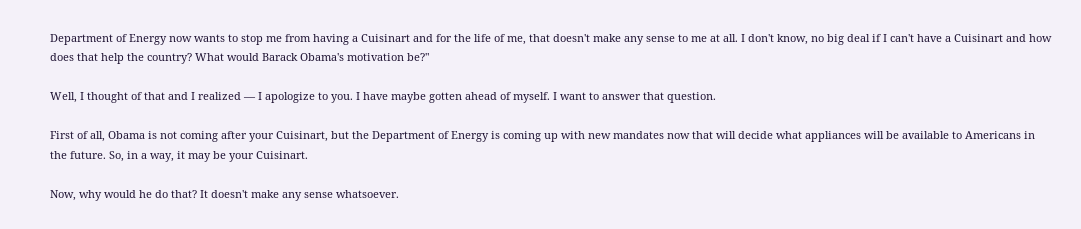Department of Energy now wants to stop me from having a Cuisinart and for the life of me, that doesn't make any sense to me at all. I don't know, no big deal if I can't have a Cuisinart and how does that help the country? What would Barack Obama's motivation be?"

Well, I thought of that and I realized — I apologize to you. I have maybe gotten ahead of myself. I want to answer that question.

First of all, Obama is not coming after your Cuisinart, but the Department of Energy is coming up with new mandates now that will decide what appliances will be available to Americans in the future. So, in a way, it may be your Cuisinart.

Now, why would he do that? It doesn't make any sense whatsoever.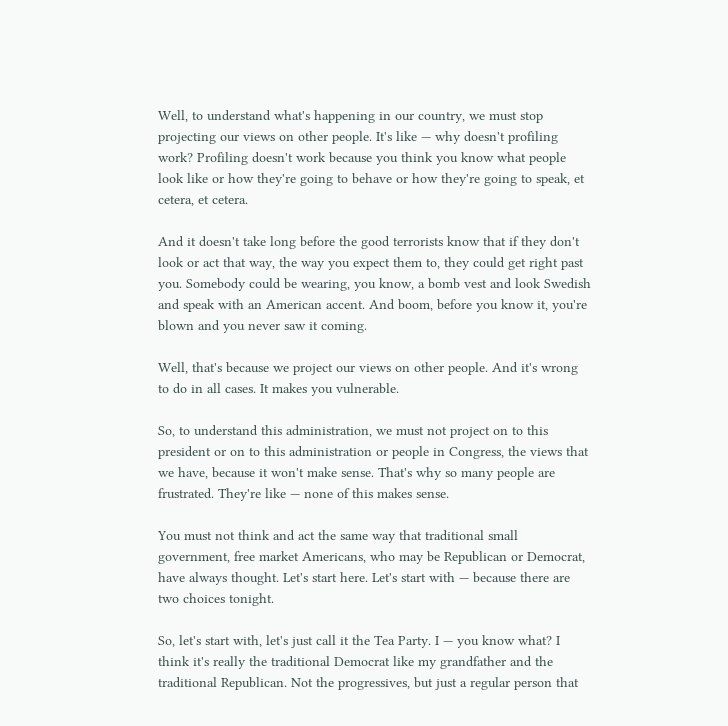Well, to understand what's happening in our country, we must stop projecting our views on other people. It's like — why doesn't profiling work? Profiling doesn't work because you think you know what people look like or how they're going to behave or how they're going to speak, et cetera, et cetera.

And it doesn't take long before the good terrorists know that if they don't look or act that way, the way you expect them to, they could get right past you. Somebody could be wearing, you know, a bomb vest and look Swedish and speak with an American accent. And boom, before you know it, you're blown and you never saw it coming.

Well, that's because we project our views on other people. And it's wrong to do in all cases. It makes you vulnerable.

So, to understand this administration, we must not project on to this president or on to this administration or people in Congress, the views that we have, because it won't make sense. That's why so many people are frustrated. They're like — none of this makes sense.

You must not think and act the same way that traditional small government, free market Americans, who may be Republican or Democrat, have always thought. Let's start here. Let's start with — because there are two choices tonight.

So, let's start with, let's just call it the Tea Party. I — you know what? I think it's really the traditional Democrat like my grandfather and the traditional Republican. Not the progressives, but just a regular person that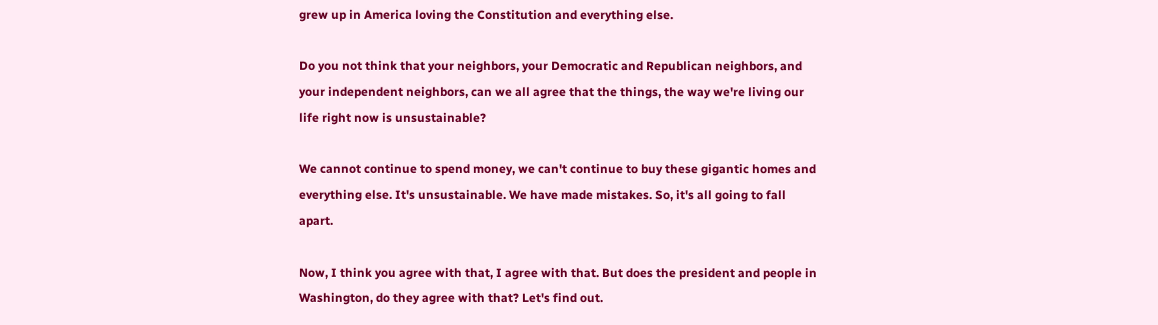grew up in America loving the Constitution and everything else.

Do you not think that your neighbors, your Democratic and Republican neighbors, and your independent neighbors, can we all agree that the things, the way we're living our life right now is unsustainable?

We cannot continue to spend money, we can't continue to buy these gigantic homes and everything else. It's unsustainable. We have made mistakes. So, it's all going to fall apart.

Now, I think you agree with that, I agree with that. But does the president and people in Washington, do they agree with that? Let's find out.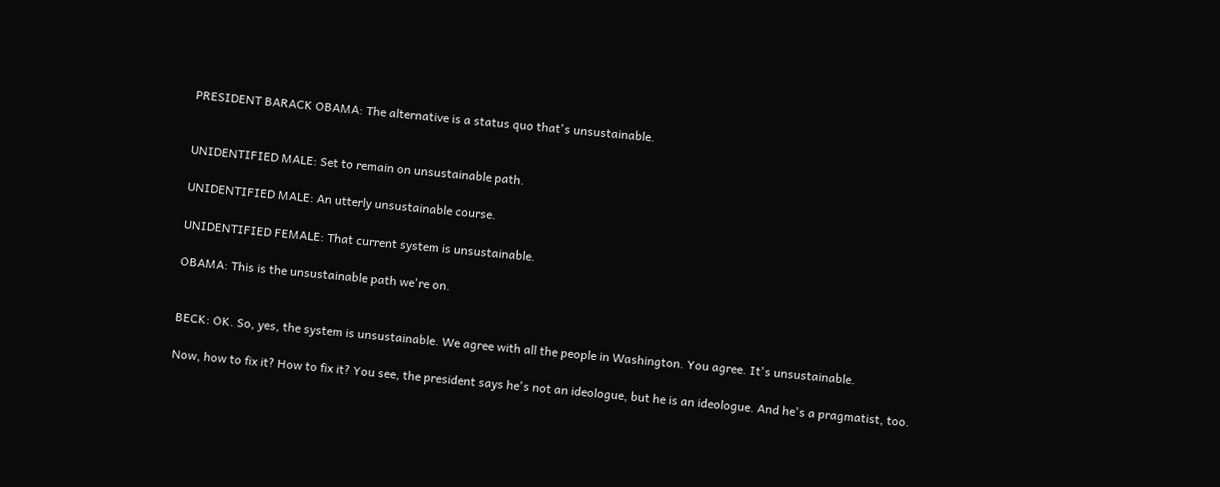PRESIDENT BARACK OBAMA: The alternative is a status quo that's unsustainable.


UNIDENTIFIED MALE: Set to remain on unsustainable path.

UNIDENTIFIED MALE: An utterly unsustainable course.

UNIDENTIFIED FEMALE: That current system is unsustainable.

OBAMA: This is the unsustainable path we're on.


BECK: OK. So, yes, the system is unsustainable. We agree with all the people in Washington. You agree. It's unsustainable.

Now, how to fix it? How to fix it? You see, the president says he's not an ideologue, but he is an ideologue. And he's a pragmatist, too.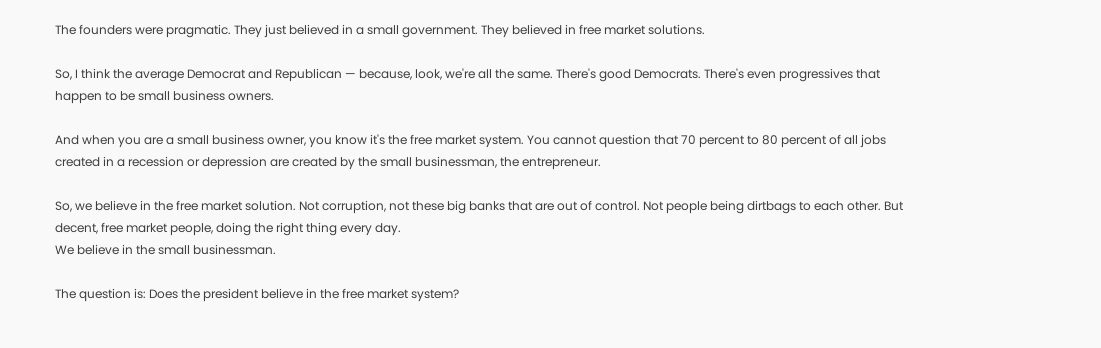The founders were pragmatic. They just believed in a small government. They believed in free market solutions.

So, I think the average Democrat and Republican — because, look, we're all the same. There's good Democrats. There's even progressives that happen to be small business owners.

And when you are a small business owner, you know it's the free market system. You cannot question that 70 percent to 80 percent of all jobs created in a recession or depression are created by the small businessman, the entrepreneur.

So, we believe in the free market solution. Not corruption, not these big banks that are out of control. Not people being dirtbags to each other. But decent, free market people, doing the right thing every day.
We believe in the small businessman.

The question is: Does the president believe in the free market system?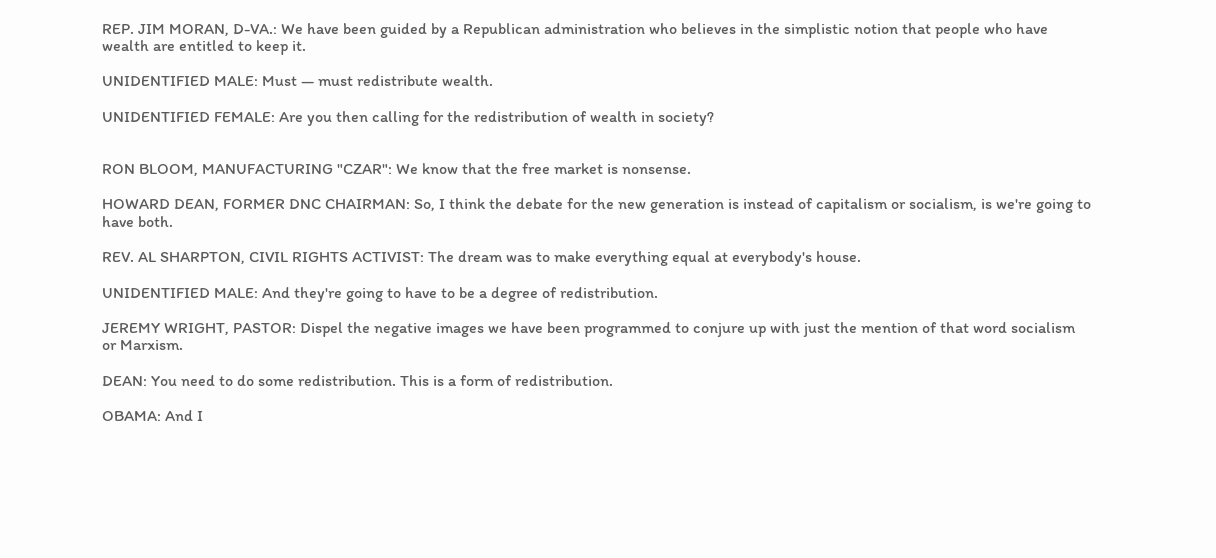REP. JIM MORAN, D-VA.: We have been guided by a Republican administration who believes in the simplistic notion that people who have wealth are entitled to keep it.

UNIDENTIFIED MALE: Must — must redistribute wealth.

UNIDENTIFIED FEMALE: Are you then calling for the redistribution of wealth in society?


RON BLOOM, MANUFACTURING "CZAR": We know that the free market is nonsense.

HOWARD DEAN, FORMER DNC CHAIRMAN: So, I think the debate for the new generation is instead of capitalism or socialism, is we're going to have both.

REV. AL SHARPTON, CIVIL RIGHTS ACTIVIST: The dream was to make everything equal at everybody's house.

UNIDENTIFIED MALE: And they're going to have to be a degree of redistribution.

JEREMY WRIGHT, PASTOR: Dispel the negative images we have been programmed to conjure up with just the mention of that word socialism or Marxism.

DEAN: You need to do some redistribution. This is a form of redistribution.

OBAMA: And I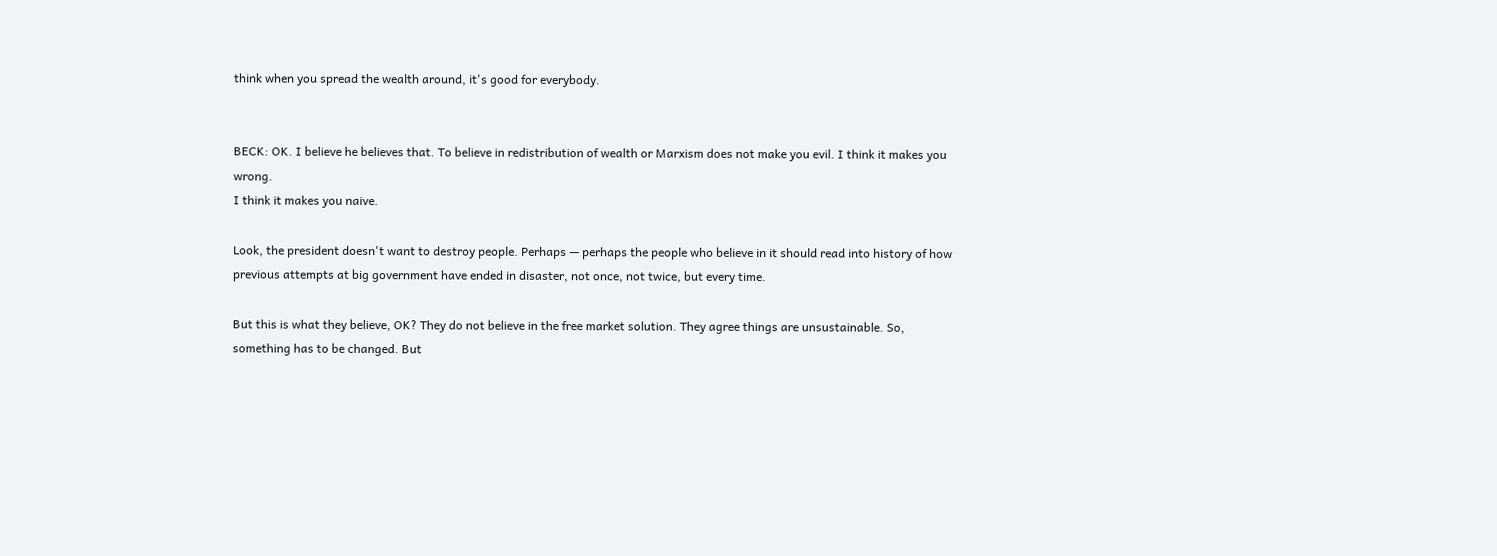think when you spread the wealth around, it's good for everybody.


BECK: OK. I believe he believes that. To believe in redistribution of wealth or Marxism does not make you evil. I think it makes you wrong.
I think it makes you naive.

Look, the president doesn't want to destroy people. Perhaps — perhaps the people who believe in it should read into history of how previous attempts at big government have ended in disaster, not once, not twice, but every time.

But this is what they believe, OK? They do not believe in the free market solution. They agree things are unsustainable. So, something has to be changed. But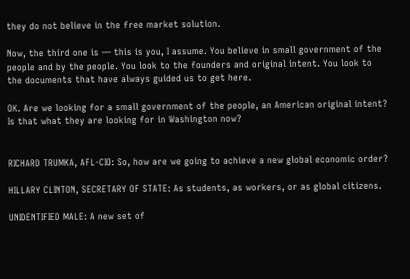they do not believe in the free market solution.

Now, the third one is — this is you, I assume. You believe in small government of the people and by the people. You look to the founders and original intent. You look to the documents that have always guided us to get here.

OK. Are we looking for a small government of the people, an American original intent? Is that what they are looking for in Washington now?


RICHARD TRUMKA, AFL-CIO: So, how are we going to achieve a new global economic order?

HILLARY CLINTON, SECRETARY OF STATE: As students, as workers, or as global citizens.

UNIDENTIFIED MALE: A new set of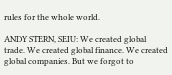rules for the whole world.

ANDY STERN, SEIU: We created global trade. We created global finance. We created global companies. But we forgot to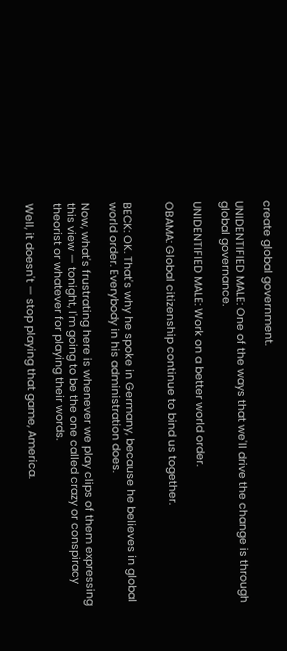create global government.

UNIDENTIFIED MALE: One of the ways that we'll drive the change is through global governance.

UNIDENTIFIED MALE: Work on a better world order.

OBAMA: Global citizenship continue to bind us together.


BECK: OK. That's why he spoke in Germany, because he believes in global world order. Everybody in his administration does.

Now, what's frustrating here is whenever we play clips of them expressing this view — tonight, I'm going to be the one called crazy or conspiracy theorist or whatever for playing their words.

Well, it doesn't — stop playing that game, America.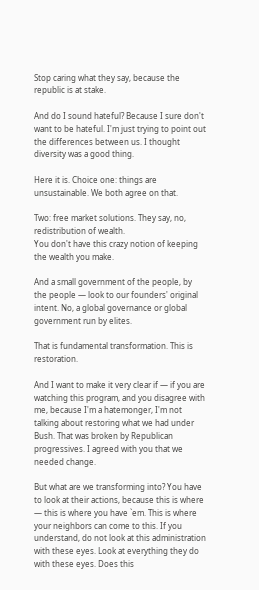Stop caring what they say, because the republic is at stake.

And do I sound hateful? Because I sure don't want to be hateful. I'm just trying to point out the differences between us. I thought diversity was a good thing.

Here it is. Choice one: things are unsustainable. We both agree on that.

Two: free market solutions. They say, no, redistribution of wealth.
You don't have this crazy notion of keeping the wealth you make.

And a small government of the people, by the people — look to our founders' original intent. No, a global governance or global government run by elites.

That is fundamental transformation. This is restoration.

And I want to make it very clear if — if you are watching this program, and you disagree with me, because I'm a hatemonger, I'm not talking about restoring what we had under Bush. That was broken by Republican progressives. I agreed with you that we needed change.

But what are we transforming into? You have to look at their actions, because this is where — this is where you have `em. This is where your neighbors can come to this. If you understand, do not look at this administration with these eyes. Look at everything they do with these eyes. Does this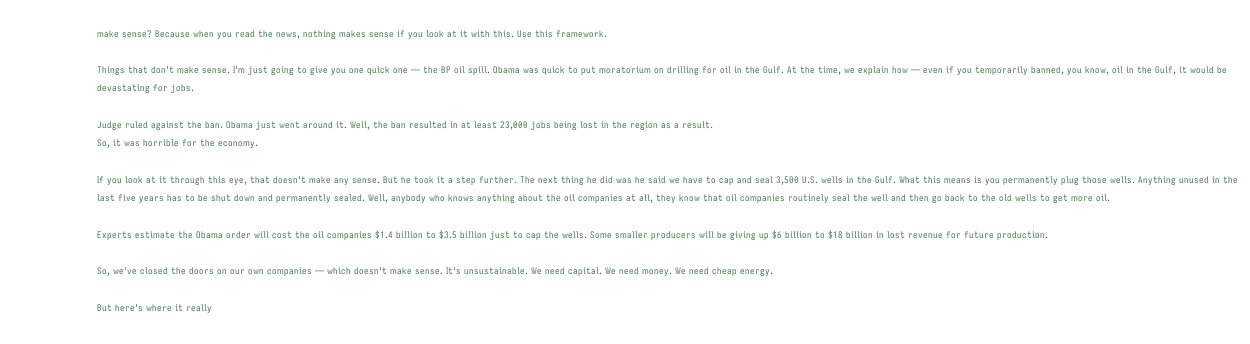make sense? Because when you read the news, nothing makes sense if you look at it with this. Use this framework.

Things that don't make sense. I'm just going to give you one quick one — the BP oil spill. Obama was quick to put moratorium on drilling for oil in the Gulf. At the time, we explain how — even if you temporarily banned, you know, oil in the Gulf, it would be devastating for jobs.

Judge ruled against the ban. Obama just went around it. Well, the ban resulted in at least 23,000 jobs being lost in the region as a result.
So, it was horrible for the economy.

If you look at it through this eye, that doesn't make any sense. But he took it a step further. The next thing he did was he said we have to cap and seal 3,500 U.S. wells in the Gulf. What this means is you permanently plug those wells. Anything unused in the last five years has to be shut down and permanently sealed. Well, anybody who knows anything about the oil companies at all, they know that oil companies routinely seal the well and then go back to the old wells to get more oil.

Experts estimate the Obama order will cost the oil companies $1.4 billion to $3.5 billion just to cap the wells. Some smaller producers will be giving up $6 billion to $18 billion in lost revenue for future production.

So, we've closed the doors on our own companies — which doesn't make sense. It's unsustainable. We need capital. We need money. We need cheap energy.

But here's where it really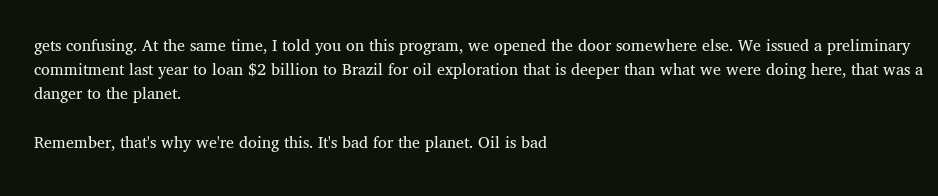gets confusing. At the same time, I told you on this program, we opened the door somewhere else. We issued a preliminary commitment last year to loan $2 billion to Brazil for oil exploration that is deeper than what we were doing here, that was a danger to the planet.

Remember, that's why we're doing this. It's bad for the planet. Oil is bad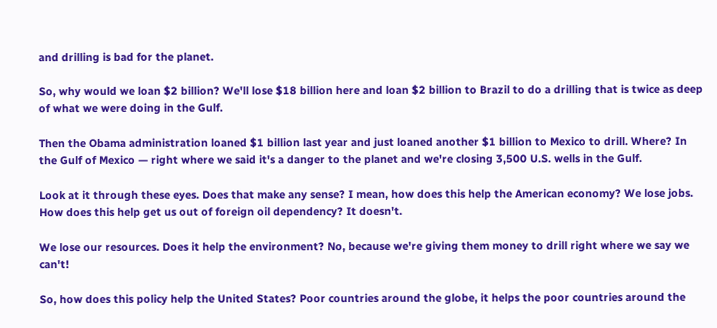and drilling is bad for the planet.

So, why would we loan $2 billion? We'll lose $18 billion here and loan $2 billion to Brazil to do a drilling that is twice as deep of what we were doing in the Gulf.

Then the Obama administration loaned $1 billion last year and just loaned another $1 billion to Mexico to drill. Where? In the Gulf of Mexico — right where we said it's a danger to the planet and we're closing 3,500 U.S. wells in the Gulf.

Look at it through these eyes. Does that make any sense? I mean, how does this help the American economy? We lose jobs. How does this help get us out of foreign oil dependency? It doesn't.

We lose our resources. Does it help the environment? No, because we're giving them money to drill right where we say we can't!

So, how does this policy help the United States? Poor countries around the globe, it helps the poor countries around the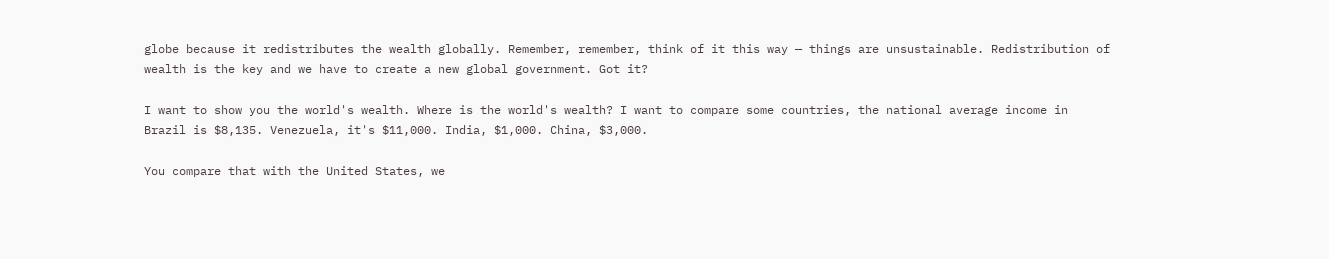globe because it redistributes the wealth globally. Remember, remember, think of it this way — things are unsustainable. Redistribution of wealth is the key and we have to create a new global government. Got it?

I want to show you the world's wealth. Where is the world's wealth? I want to compare some countries, the national average income in Brazil is $8,135. Venezuela, it's $11,000. India, $1,000. China, $3,000.

You compare that with the United States, we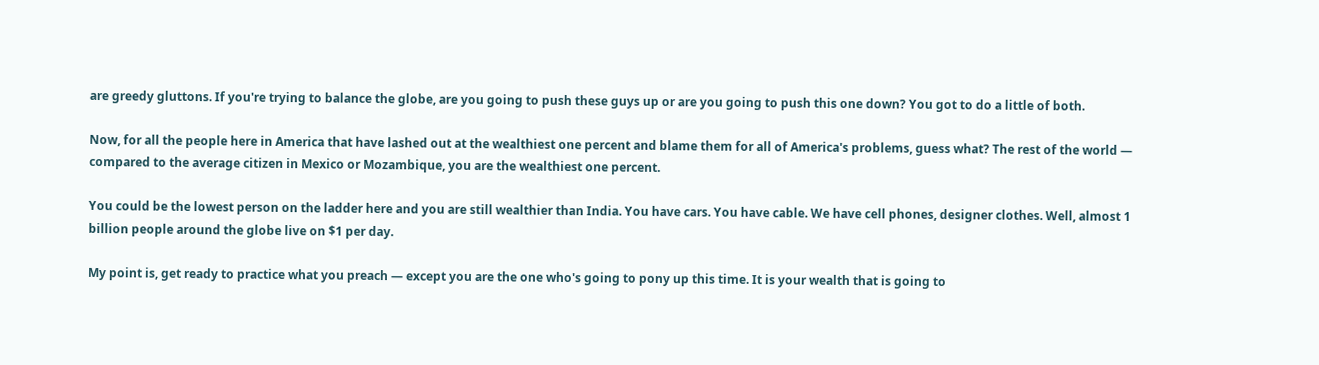are greedy gluttons. If you're trying to balance the globe, are you going to push these guys up or are you going to push this one down? You got to do a little of both.

Now, for all the people here in America that have lashed out at the wealthiest one percent and blame them for all of America's problems, guess what? The rest of the world — compared to the average citizen in Mexico or Mozambique, you are the wealthiest one percent.

You could be the lowest person on the ladder here and you are still wealthier than India. You have cars. You have cable. We have cell phones, designer clothes. Well, almost 1 billion people around the globe live on $1 per day.

My point is, get ready to practice what you preach — except you are the one who's going to pony up this time. It is your wealth that is going to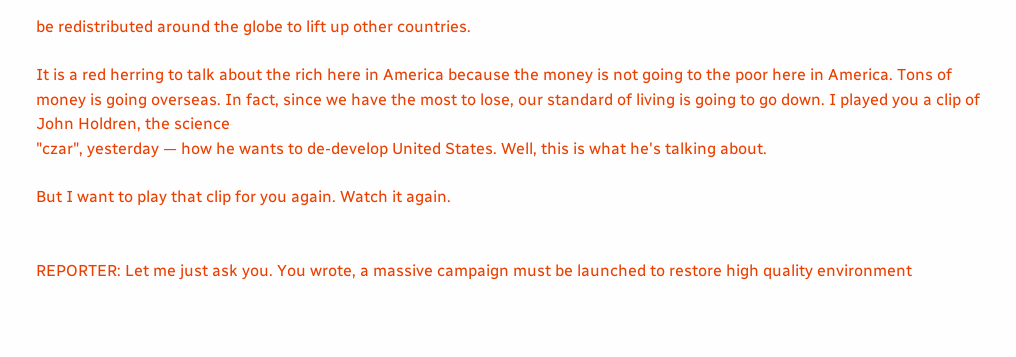be redistributed around the globe to lift up other countries.

It is a red herring to talk about the rich here in America because the money is not going to the poor here in America. Tons of money is going overseas. In fact, since we have the most to lose, our standard of living is going to go down. I played you a clip of John Holdren, the science
"czar", yesterday — how he wants to de-develop United States. Well, this is what he's talking about.

But I want to play that clip for you again. Watch it again.


REPORTER: Let me just ask you. You wrote, a massive campaign must be launched to restore high quality environment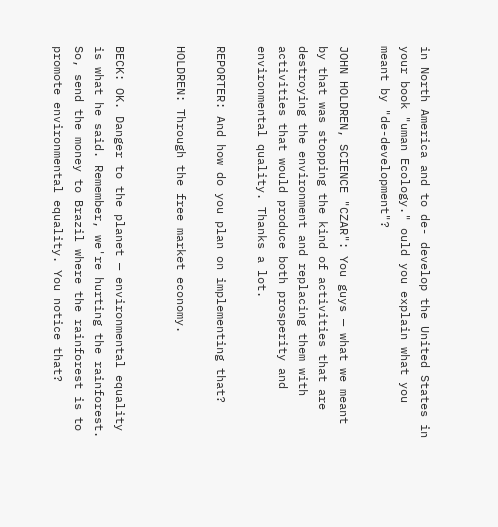in North America and to de- develop the United States in your book "uman Ecology." ould you explain what you meant by "de-development"?

JOHN HOLDREN, SCIENCE "CZAR": You guys — what we meant by that was stopping the kind of activities that are destroying the environment and replacing them with activities that would produce both prosperity and environmental quality. Thanks a lot.

REPORTER: And how do you plan on implementing that?

HOLDREN: Through the free market economy.


BECK: OK. Danger to the planet — environmental equality is what he said. Remember, we're hurting the rainforest. So, send the money to Brazil where the rainforest is to promote environmental equality. You notice that?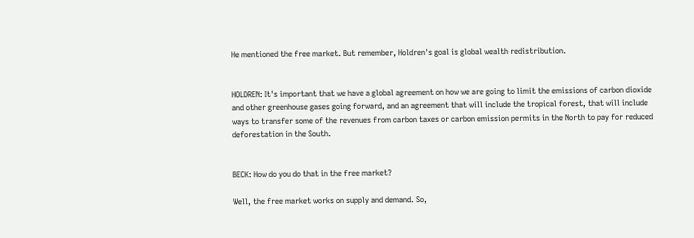He mentioned the free market. But remember, Holdren's goal is global wealth redistribution.


HOLDREN: It's important that we have a global agreement on how we are going to limit the emissions of carbon dioxide and other greenhouse gases going forward, and an agreement that will include the tropical forest, that will include ways to transfer some of the revenues from carbon taxes or carbon emission permits in the North to pay for reduced deforestation in the South.


BECK: How do you do that in the free market?

Well, the free market works on supply and demand. So,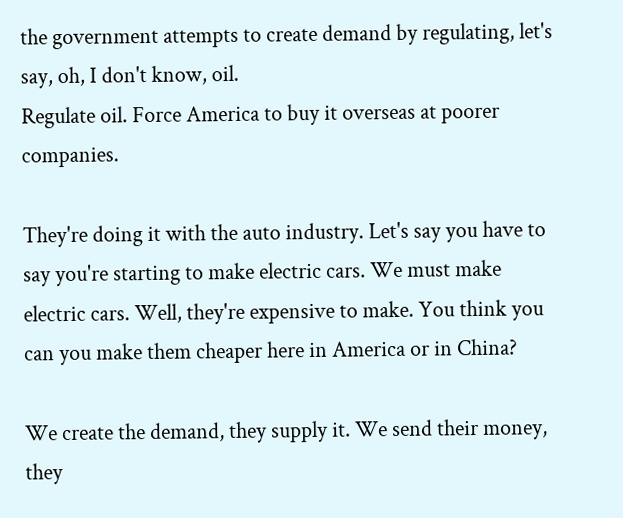the government attempts to create demand by regulating, let's say, oh, I don't know, oil.
Regulate oil. Force America to buy it overseas at poorer companies.

They're doing it with the auto industry. Let's say you have to say you're starting to make electric cars. We must make electric cars. Well, they're expensive to make. You think you can you make them cheaper here in America or in China?

We create the demand, they supply it. We send their money, they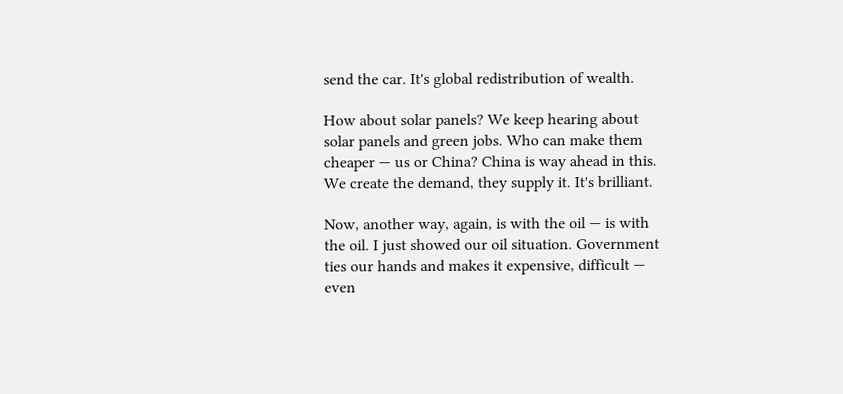send the car. It's global redistribution of wealth.

How about solar panels? We keep hearing about solar panels and green jobs. Who can make them cheaper — us or China? China is way ahead in this. We create the demand, they supply it. It's brilliant.

Now, another way, again, is with the oil — is with the oil. I just showed our oil situation. Government ties our hands and makes it expensive, difficult — even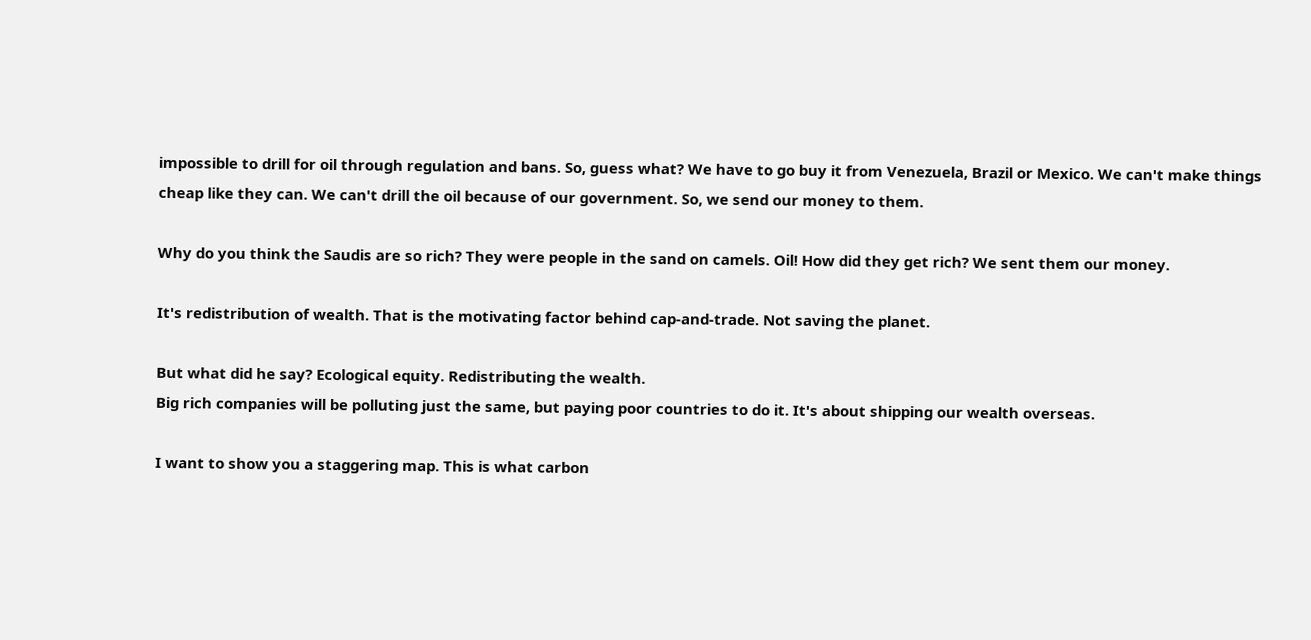impossible to drill for oil through regulation and bans. So, guess what? We have to go buy it from Venezuela, Brazil or Mexico. We can't make things cheap like they can. We can't drill the oil because of our government. So, we send our money to them.

Why do you think the Saudis are so rich? They were people in the sand on camels. Oil! How did they get rich? We sent them our money.

It's redistribution of wealth. That is the motivating factor behind cap-and-trade. Not saving the planet.

But what did he say? Ecological equity. Redistributing the wealth.
Big rich companies will be polluting just the same, but paying poor countries to do it. It's about shipping our wealth overseas.

I want to show you a staggering map. This is what carbon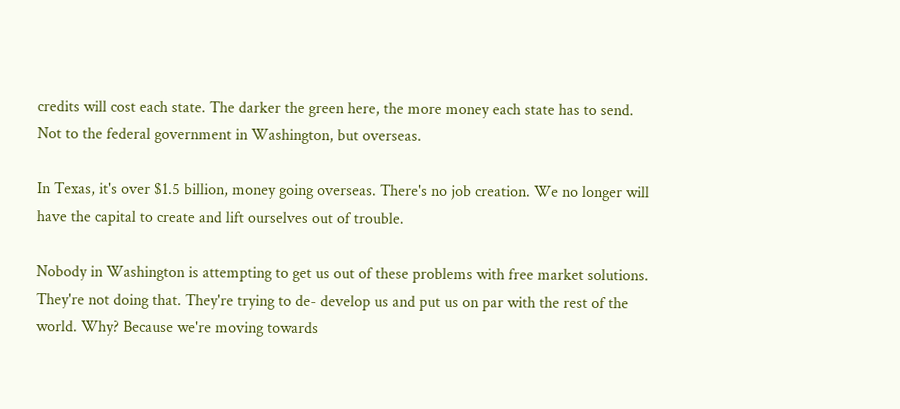credits will cost each state. The darker the green here, the more money each state has to send. Not to the federal government in Washington, but overseas.

In Texas, it's over $1.5 billion, money going overseas. There's no job creation. We no longer will have the capital to create and lift ourselves out of trouble.

Nobody in Washington is attempting to get us out of these problems with free market solutions. They're not doing that. They're trying to de- develop us and put us on par with the rest of the world. Why? Because we're moving towards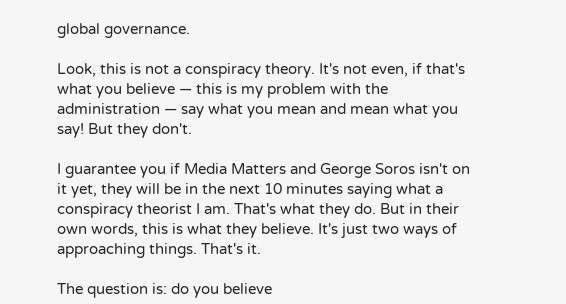global governance.

Look, this is not a conspiracy theory. It's not even, if that's what you believe — this is my problem with the administration — say what you mean and mean what you say! But they don't.

I guarantee you if Media Matters and George Soros isn't on it yet, they will be in the next 10 minutes saying what a conspiracy theorist I am. That's what they do. But in their own words, this is what they believe. It's just two ways of approaching things. That's it.

The question is: do you believe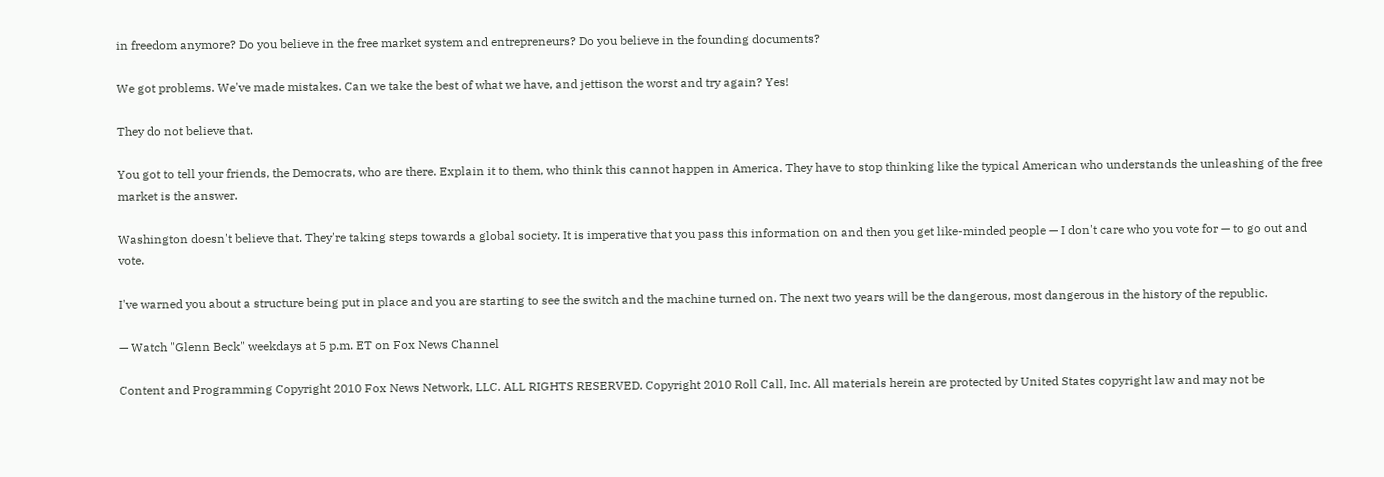in freedom anymore? Do you believe in the free market system and entrepreneurs? Do you believe in the founding documents?

We got problems. We've made mistakes. Can we take the best of what we have, and jettison the worst and try again? Yes!

They do not believe that.

You got to tell your friends, the Democrats, who are there. Explain it to them, who think this cannot happen in America. They have to stop thinking like the typical American who understands the unleashing of the free market is the answer.

Washington doesn't believe that. They're taking steps towards a global society. It is imperative that you pass this information on and then you get like-minded people — I don't care who you vote for — to go out and vote.

I've warned you about a structure being put in place and you are starting to see the switch and the machine turned on. The next two years will be the dangerous, most dangerous in the history of the republic.

— Watch "Glenn Beck" weekdays at 5 p.m. ET on Fox News Channel

Content and Programming Copyright 2010 Fox News Network, LLC. ALL RIGHTS RESERVED. Copyright 2010 Roll Call, Inc. All materials herein are protected by United States copyright law and may not be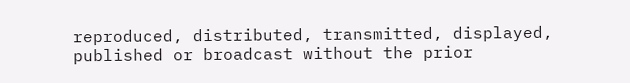reproduced, distributed, transmitted, displayed, published or broadcast without the prior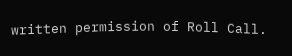written permission of Roll Call.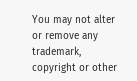You may not alter or remove any trademark, copyright or other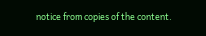notice from copies of the content.